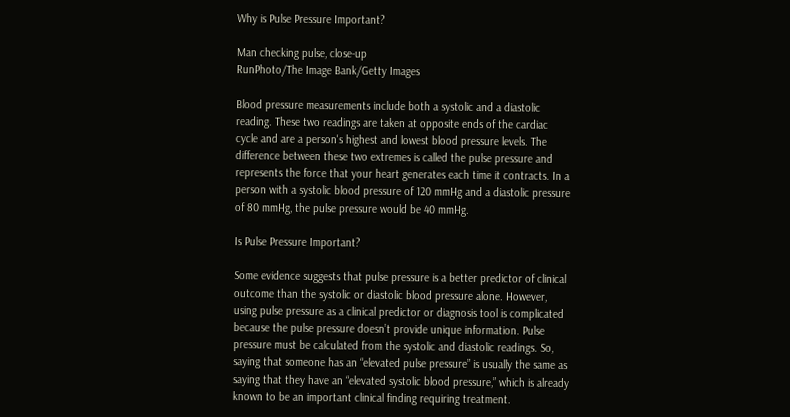Why is Pulse Pressure Important?

Man checking pulse, close-up
RunPhoto/The Image Bank/Getty Images

Blood pressure measurements include both a systolic and a diastolic reading. These two readings are taken at opposite ends of the cardiac cycle and are a person's highest and lowest blood pressure levels. The difference between these two extremes is called the pulse pressure and represents the force that your heart generates each time it contracts. In a person with a systolic blood pressure of 120 mmHg and a diastolic pressure of 80 mmHg, the pulse pressure would be 40 mmHg.

Is Pulse Pressure Important?

Some evidence suggests that pulse pressure is a better predictor of clinical outcome than the systolic or diastolic blood pressure alone. However, using pulse pressure as a clinical predictor or diagnosis tool is complicated because the pulse pressure doesn’t provide unique information. Pulse pressure must be calculated from the systolic and diastolic readings. So, saying that someone has an “elevated pulse pressure” is usually the same as saying that they have an “elevated systolic blood pressure,” which is already known to be an important clinical finding requiring treatment.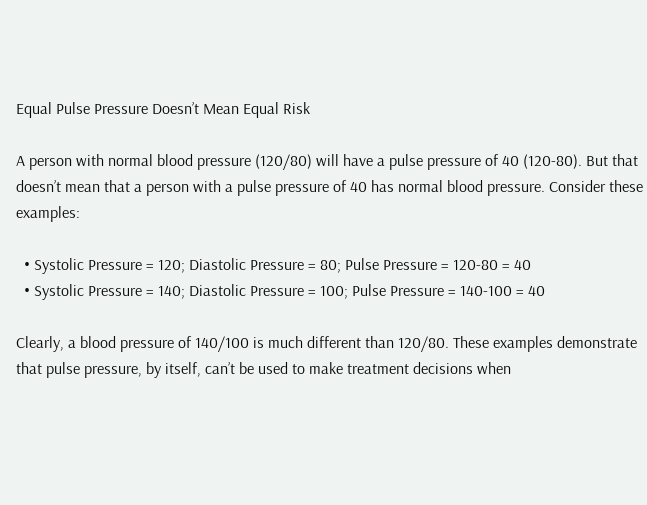Equal Pulse Pressure Doesn’t Mean Equal Risk

A person with normal blood pressure (120/80) will have a pulse pressure of 40 (120-80). But that doesn’t mean that a person with a pulse pressure of 40 has normal blood pressure. Consider these examples:

  • Systolic Pressure = 120; Diastolic Pressure = 80; Pulse Pressure = 120-80 = 40
  • Systolic Pressure = 140; Diastolic Pressure = 100; Pulse Pressure = 140-100 = 40

Clearly, a blood pressure of 140/100 is much different than 120/80. These examples demonstrate that pulse pressure, by itself, can’t be used to make treatment decisions when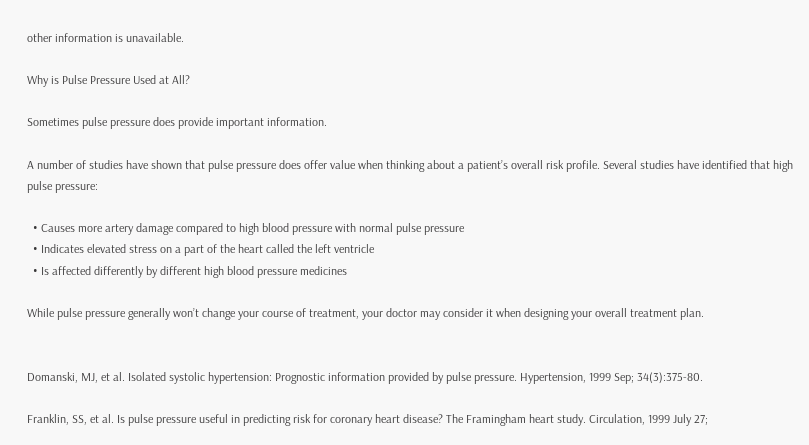other information is unavailable.

Why is Pulse Pressure Used at All?

Sometimes pulse pressure does provide important information.

A number of studies have shown that pulse pressure does offer value when thinking about a patient’s overall risk profile. Several studies have identified that high pulse pressure:

  • Causes more artery damage compared to high blood pressure with normal pulse pressure
  • Indicates elevated stress on a part of the heart called the left ventricle
  • Is affected differently by different high blood pressure medicines

While pulse pressure generally won’t change your course of treatment, your doctor may consider it when designing your overall treatment plan.


Domanski, MJ, et al. Isolated systolic hypertension: Prognostic information provided by pulse pressure. Hypertension, 1999 Sep; 34(3):375-80.

Franklin, SS, et al. Is pulse pressure useful in predicting risk for coronary heart disease? The Framingham heart study. Circulation, 1999 July 27;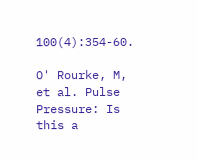100(4):354-60.

O' Rourke, M, et al. Pulse Pressure: Is this a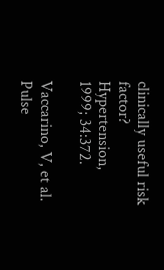clinically useful risk factor? Hypertension, 1999; 34:372.

Vaccarino, V, et al. Pulse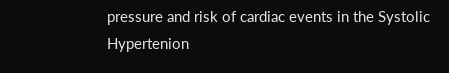pressure and risk of cardiac events in the Systolic Hypertenion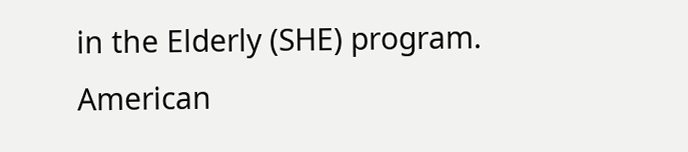in the Elderly (SHE) program. American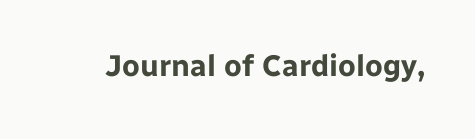Journal of Cardiology,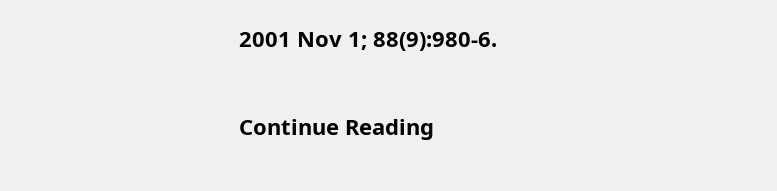2001 Nov 1; 88(9):980-6.

Continue Reading